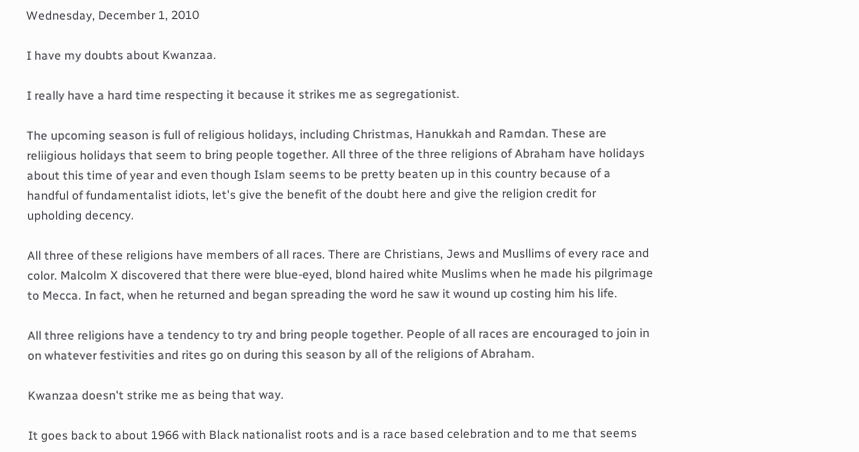Wednesday, December 1, 2010

I have my doubts about Kwanzaa.

I really have a hard time respecting it because it strikes me as segregationist.

The upcoming season is full of religious holidays, including Christmas, Hanukkah and Ramdan. These are reliigious holidays that seem to bring people together. All three of the three religions of Abraham have holidays about this time of year and even though Islam seems to be pretty beaten up in this country because of a handful of fundamentalist idiots, let's give the benefit of the doubt here and give the religion credit for upholding decency.

All three of these religions have members of all races. There are Christians, Jews and Musllims of every race and color. Malcolm X discovered that there were blue-eyed, blond haired white Muslims when he made his pilgrimage to Mecca. In fact, when he returned and began spreading the word he saw it wound up costing him his life.

All three religions have a tendency to try and bring people together. People of all races are encouraged to join in on whatever festivities and rites go on during this season by all of the religions of Abraham.

Kwanzaa doesn't strike me as being that way.

It goes back to about 1966 with Black nationalist roots and is a race based celebration and to me that seems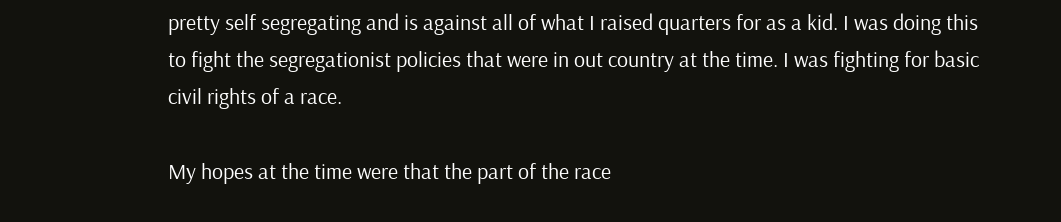pretty self segregating and is against all of what I raised quarters for as a kid. I was doing this to fight the segregationist policies that were in out country at the time. I was fighting for basic civil rights of a race.

My hopes at the time were that the part of the race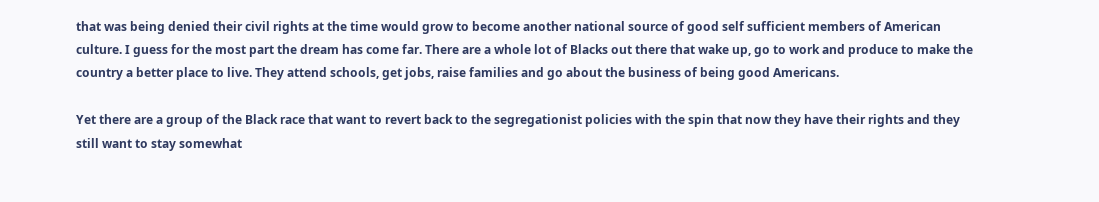that was being denied their civil rights at the time would grow to become another national source of good self sufficient members of American culture. I guess for the most part the dream has come far. There are a whole lot of Blacks out there that wake up, go to work and produce to make the country a better place to live. They attend schools, get jobs, raise families and go about the business of being good Americans.

Yet there are a group of the Black race that want to revert back to the segregationist policies with the spin that now they have their rights and they still want to stay somewhat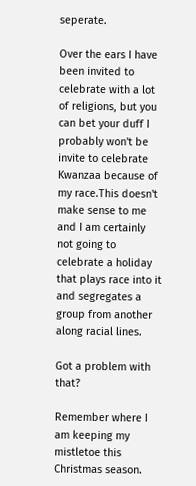seperate.

Over the ears I have been invited to celebrate with a lot of religions, but you can bet your duff I probably won't be invite to celebrate Kwanzaa because of my race.This doesn't make sense to me and I am certainly not going to celebrate a holiday that plays race into it and segregates a group from another along racial lines.

Got a problem with that?

Remember where I am keeping my mistletoe this Christmas season.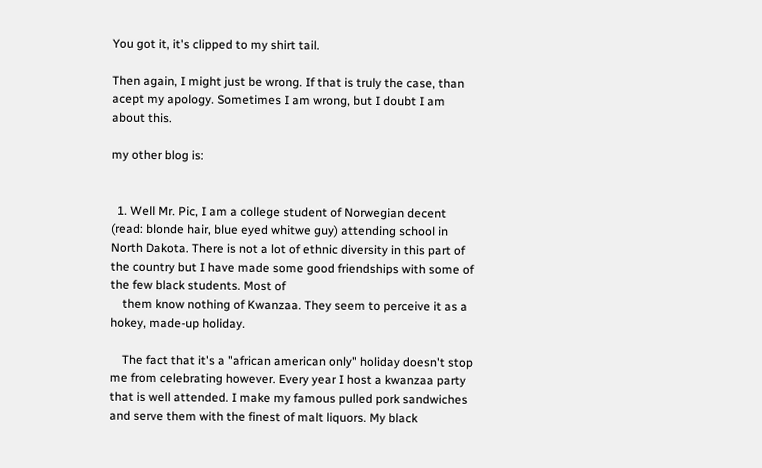You got it, it's clipped to my shirt tail.

Then again, I might just be wrong. If that is truly the case, than acept my apology. Sometimes I am wrong, but I doubt I am about this.

my other blog is:


  1. Well Mr. Pic, I am a college student of Norwegian decent (read: blonde hair, blue eyed whitwe guy) attending school in North Dakota. There is not a lot of ethnic diversity in this part of the country but I have made some good friendships with some of the few black students. Most of
    them know nothing of Kwanzaa. They seem to perceive it as a hokey, made-up holiday.

    The fact that it's a "african american only" holiday doesn't stop me from celebrating however. Every year I host a kwanzaa party that is well attended. I make my famous pulled pork sandwiches and serve them with the finest of malt liquors. My black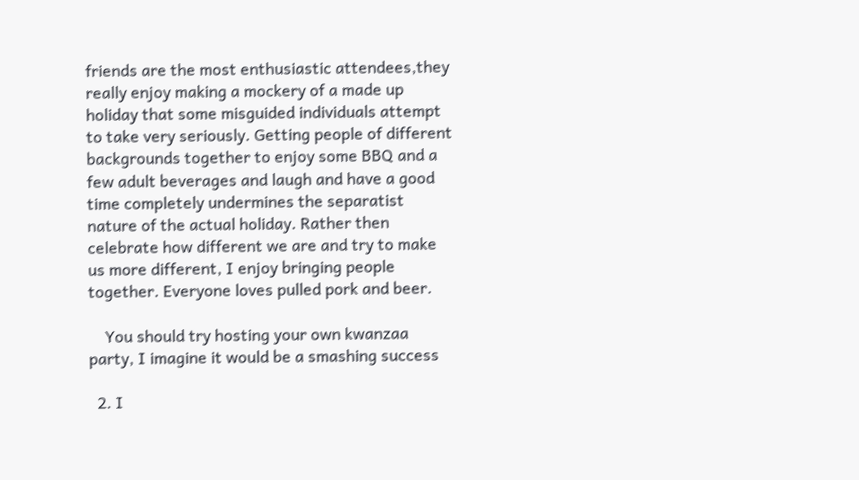friends are the most enthusiastic attendees,they really enjoy making a mockery of a made up holiday that some misguided individuals attempt to take very seriously. Getting people of different backgrounds together to enjoy some BBQ and a few adult beverages and laugh and have a good time completely undermines the separatist nature of the actual holiday. Rather then celebrate how different we are and try to make us more different, I enjoy bringing people together. Everyone loves pulled pork and beer.

    You should try hosting your own kwanzaa party, I imagine it would be a smashing success

  2. I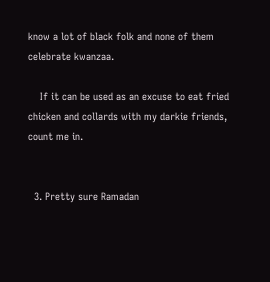know a lot of black folk and none of them celebrate kwanzaa.

    If it can be used as an excuse to eat fried chicken and collards with my darkie friends, count me in.


  3. Pretty sure Ramadan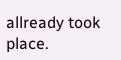allready took place.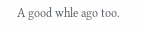A good whle ago too.